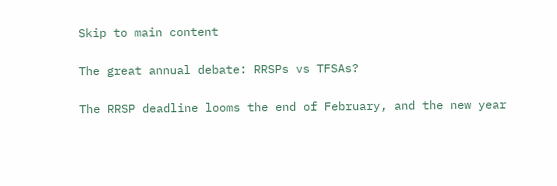Skip to main content

The great annual debate: RRSPs vs TFSAs?

The RRSP deadline looms the end of February, and the new year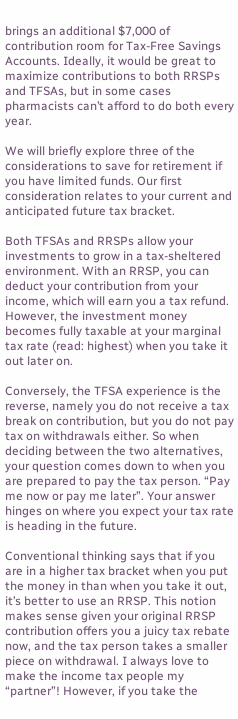brings an additional $7,000 of contribution room for Tax-Free Savings Accounts. Ideally, it would be great to maximize contributions to both RRSPs and TFSAs, but in some cases pharmacists can’t afford to do both every year.

We will briefly explore three of the considerations to save for retirement if you have limited funds. Our first consideration relates to your current and anticipated future tax bracket.

Both TFSAs and RRSPs allow your investments to grow in a tax-sheltered environment. With an RRSP, you can deduct your contribution from your income, which will earn you a tax refund. However, the investment money becomes fully taxable at your marginal tax rate (read: highest) when you take it out later on.

Conversely, the TFSA experience is the reverse, namely you do not receive a tax break on contribution, but you do not pay tax on withdrawals either. So when deciding between the two alternatives, your question comes down to when you are prepared to pay the tax person. “Pay me now or pay me later”. Your answer hinges on where you expect your tax rate is heading in the future.

Conventional thinking says that if you are in a higher tax bracket when you put the money in than when you take it out, it’s better to use an RRSP. This notion makes sense given your original RRSP contribution offers you a juicy tax rebate now, and the tax person takes a smaller piece on withdrawal. I always love to make the income tax people my “partner”! However, if you take the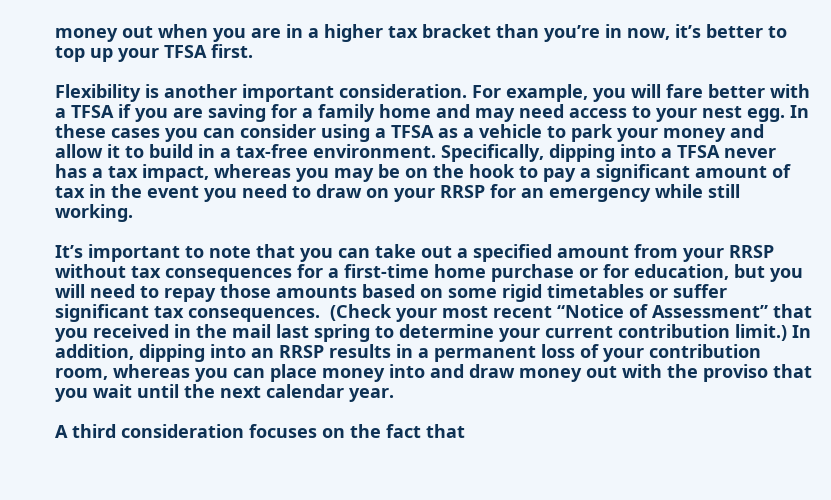money out when you are in a higher tax bracket than you’re in now, it’s better to top up your TFSA first.

Flexibility is another important consideration. For example, you will fare better with a TFSA if you are saving for a family home and may need access to your nest egg. In these cases you can consider using a TFSA as a vehicle to park your money and allow it to build in a tax-free environment. Specifically, dipping into a TFSA never has a tax impact, whereas you may be on the hook to pay a significant amount of tax in the event you need to draw on your RRSP for an emergency while still working.

It’s important to note that you can take out a specified amount from your RRSP without tax consequences for a first-time home purchase or for education, but you will need to repay those amounts based on some rigid timetables or suffer significant tax consequences.  (Check your most recent “Notice of Assessment” that you received in the mail last spring to determine your current contribution limit.) In addition, dipping into an RRSP results in a permanent loss of your contribution room, whereas you can place money into and draw money out with the proviso that you wait until the next calendar year.

A third consideration focuses on the fact that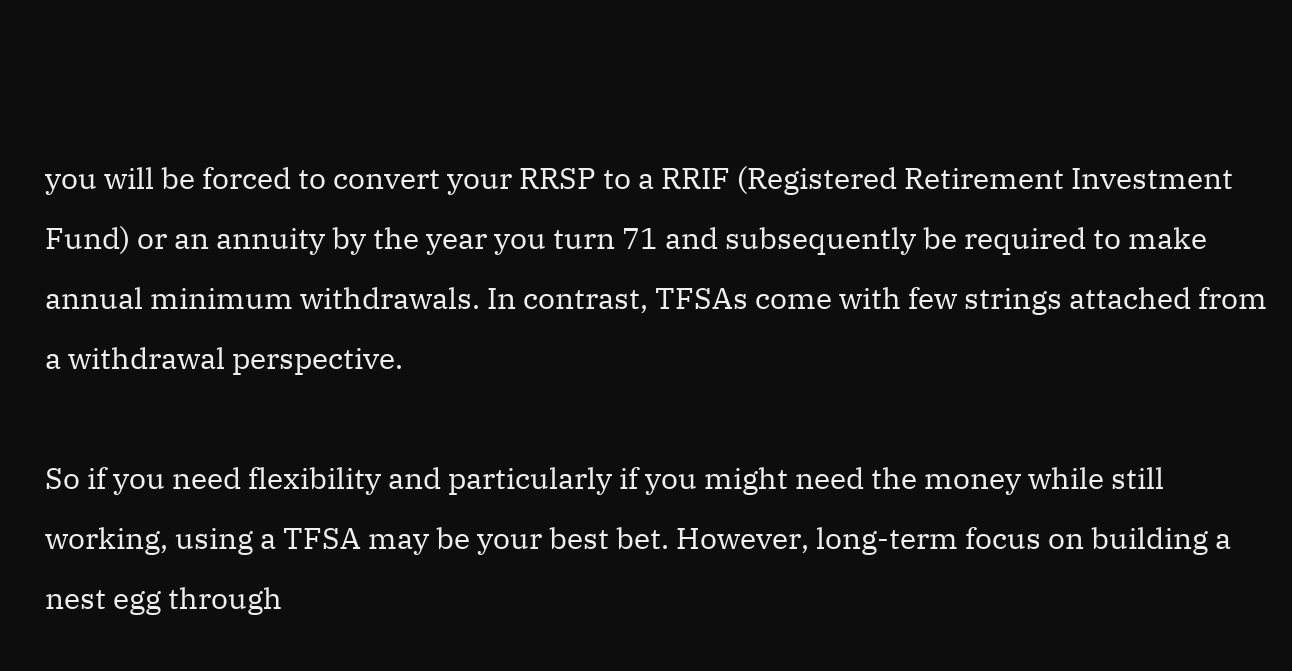you will be forced to convert your RRSP to a RRIF (Registered Retirement Investment Fund) or an annuity by the year you turn 71 and subsequently be required to make annual minimum withdrawals. In contrast, TFSAs come with few strings attached from a withdrawal perspective.

So if you need flexibility and particularly if you might need the money while still working, using a TFSA may be your best bet. However, long-term focus on building a nest egg through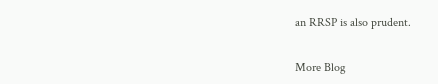an RRSP is also prudent.


More Blog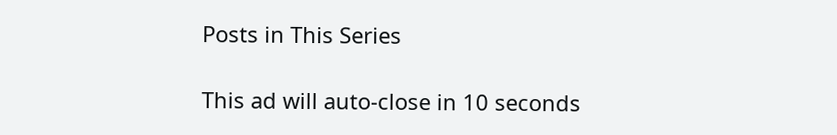Posts in This Series

This ad will auto-close in 10 seconds